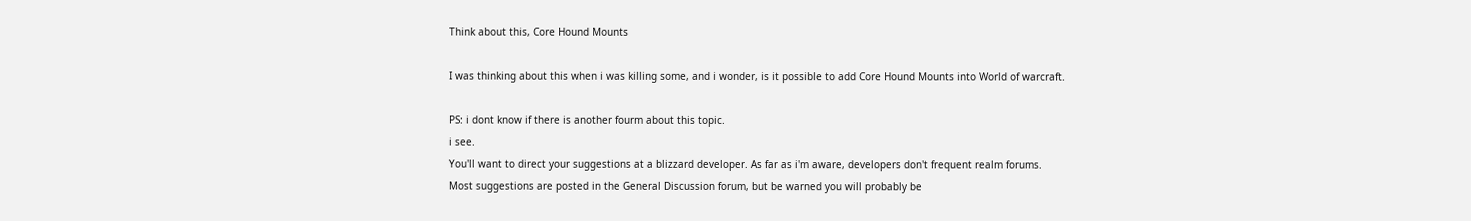Think about this, Core Hound Mounts

I was thinking about this when i was killing some, and i wonder, is it possible to add Core Hound Mounts into World of warcraft.

PS: i dont know if there is another fourm about this topic.
i see.
You'll want to direct your suggestions at a blizzard developer. As far as i'm aware, developers don't frequent realm forums.
Most suggestions are posted in the General Discussion forum, but be warned you will probably be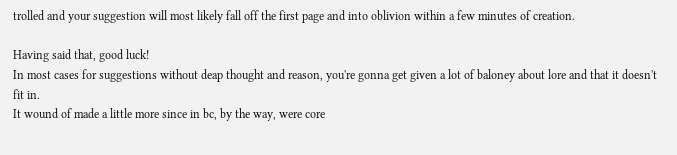trolled and your suggestion will most likely fall off the first page and into oblivion within a few minutes of creation.

Having said that, good luck!
In most cases for suggestions without deap thought and reason, you're gonna get given a lot of baloney about lore and that it doesn't fit in.
It wound of made a little more since in bc, by the way, were core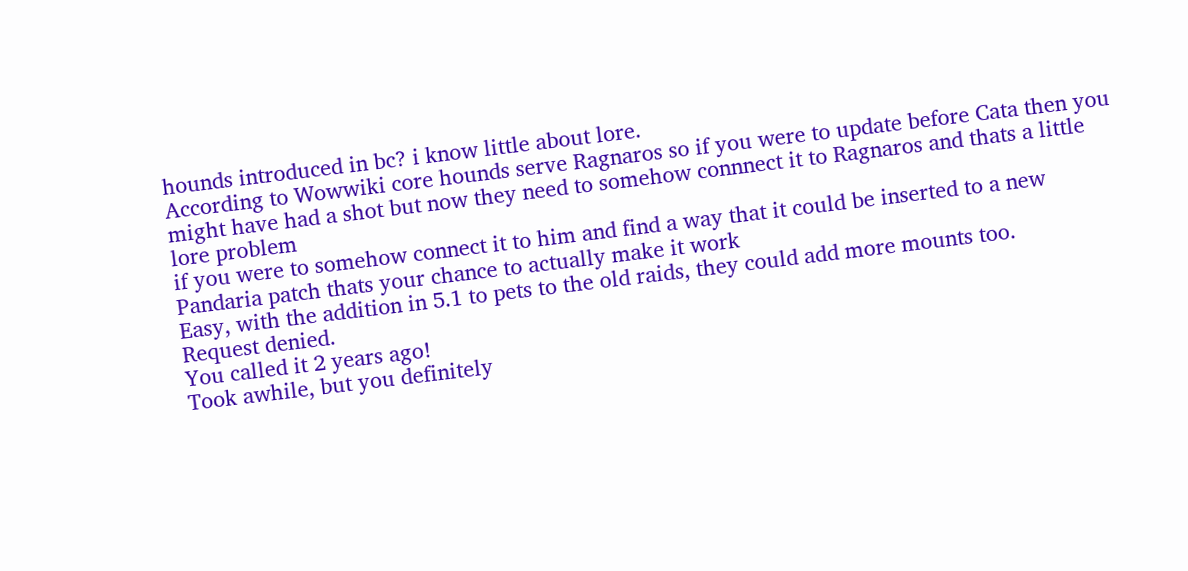hounds introduced in bc? i know little about lore.
According to Wowwiki core hounds serve Ragnaros so if you were to update before Cata then you might have had a shot but now they need to somehow connnect it to Ragnaros and thats a little lore problem
if you were to somehow connect it to him and find a way that it could be inserted to a new Pandaria patch thats your chance to actually make it work
Easy, with the addition in 5.1 to pets to the old raids, they could add more mounts too.
Request denied.
You called it 2 years ago!
Took awhile, but you definitely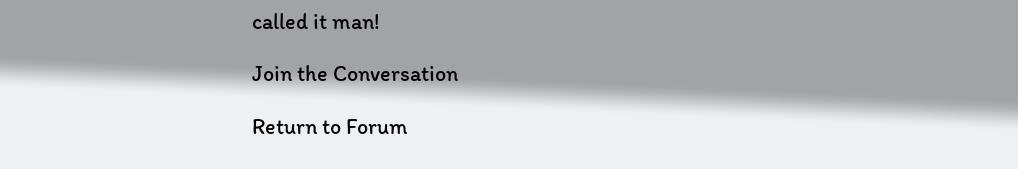called it man!

Join the Conversation

Return to Forum